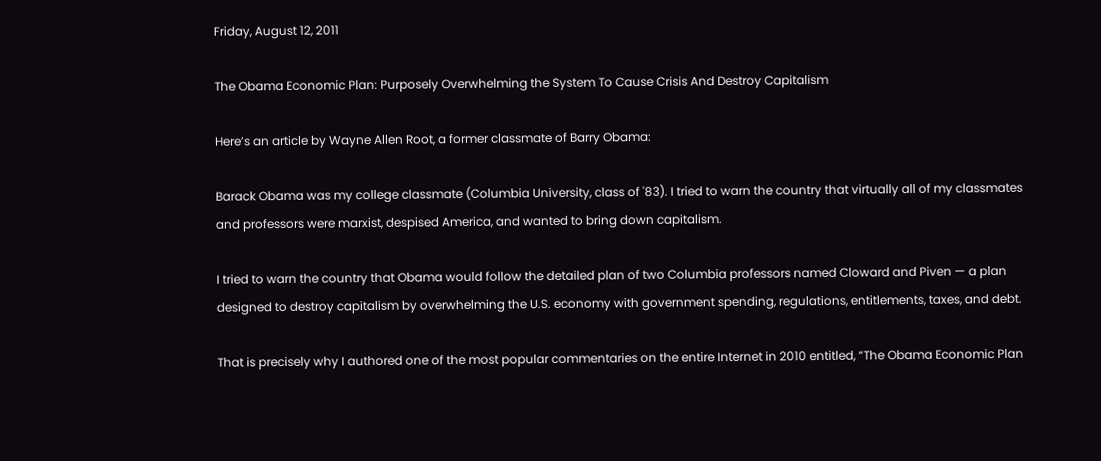Friday, August 12, 2011

The Obama Economic Plan: Purposely Overwhelming the System To Cause Crisis And Destroy Capitalism

Here’s an article by Wayne Allen Root, a former classmate of Barry Obama:

Barack Obama was my college classmate (Columbia University, class of '83). I tried to warn the country that virtually all of my classmates and professors were marxist, despised America, and wanted to bring down capitalism.

I tried to warn the country that Obama would follow the detailed plan of two Columbia professors named Cloward and Piven — a plan designed to destroy capitalism by overwhelming the U.S. economy with government spending, regulations, entitlements, taxes, and debt.

That is precisely why I authored one of the most popular commentaries on the entire Internet in 2010 entitled, “The Obama Economic Plan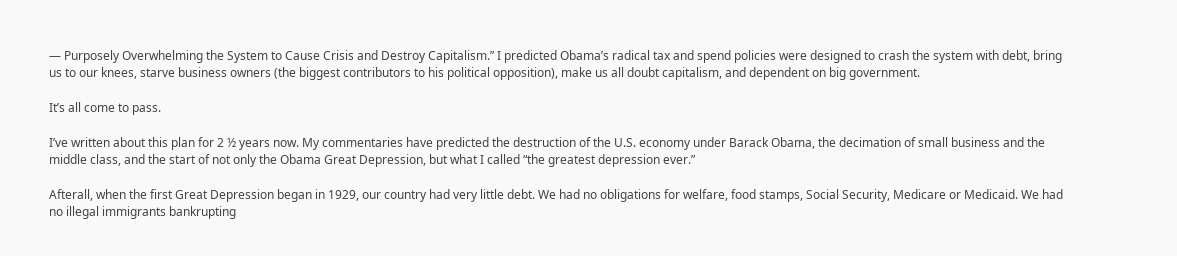— Purposely Overwhelming the System to Cause Crisis and Destroy Capitalism.” I predicted Obama’s radical tax and spend policies were designed to crash the system with debt, bring us to our knees, starve business owners (the biggest contributors to his political opposition), make us all doubt capitalism, and dependent on big government.

It’s all come to pass.

I’ve written about this plan for 2 ½ years now. My commentaries have predicted the destruction of the U.S. economy under Barack Obama, the decimation of small business and the middle class, and the start of not only the Obama Great Depression, but what I called “the greatest depression ever.”

Afterall, when the first Great Depression began in 1929, our country had very little debt. We had no obligations for welfare, food stamps, Social Security, Medicare or Medicaid. We had no illegal immigrants bankrupting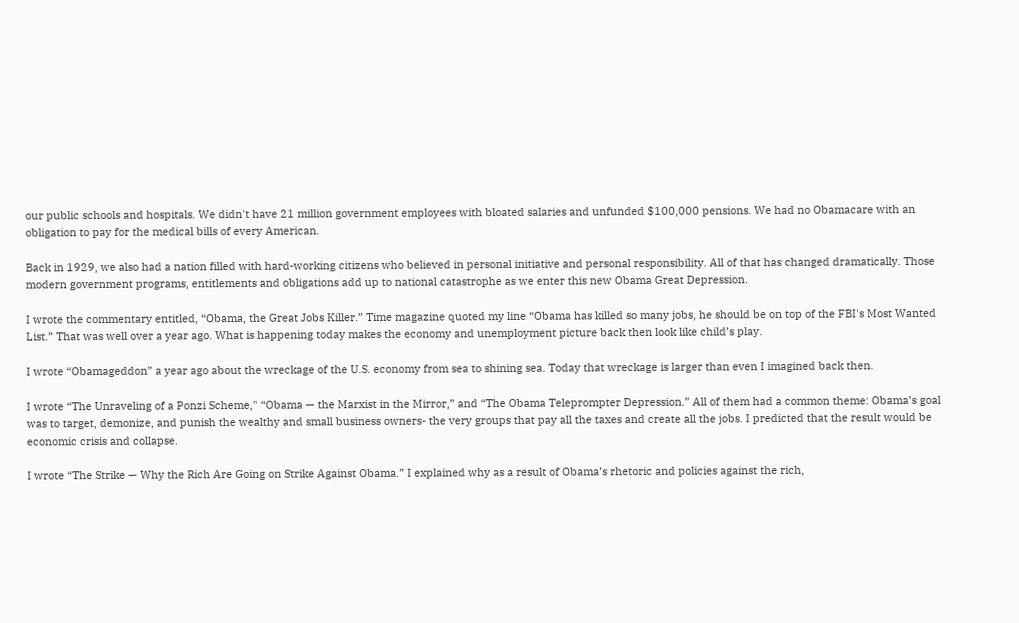our public schools and hospitals. We didn't have 21 million government employees with bloated salaries and unfunded $100,000 pensions. We had no Obamacare with an obligation to pay for the medical bills of every American.

Back in 1929, we also had a nation filled with hard-working citizens who believed in personal initiative and personal responsibility. All of that has changed dramatically. Those modern government programs, entitlements and obligations add up to national catastrophe as we enter this new Obama Great Depression.

I wrote the commentary entitled, “Obama, the Great Jobs Killer.” Time magazine quoted my line “Obama has killed so many jobs, he should be on top of the FBI's Most Wanted List.” That was well over a year ago. What is happening today makes the economy and unemployment picture back then look like child’s play.

I wrote “Obamageddon” a year ago about the wreckage of the U.S. economy from sea to shining sea. Today that wreckage is larger than even I imagined back then.

I wrote “The Unraveling of a Ponzi Scheme," “Obama — the Marxist in the Mirror,” and “The Obama Teleprompter Depression.” All of them had a common theme: Obama’s goal was to target, demonize, and punish the wealthy and small business owners- the very groups that pay all the taxes and create all the jobs. I predicted that the result would be economic crisis and collapse.

I wrote “The Strike — Why the Rich Are Going on Strike Against Obama.” I explained why as a result of Obama’s rhetoric and policies against the rich,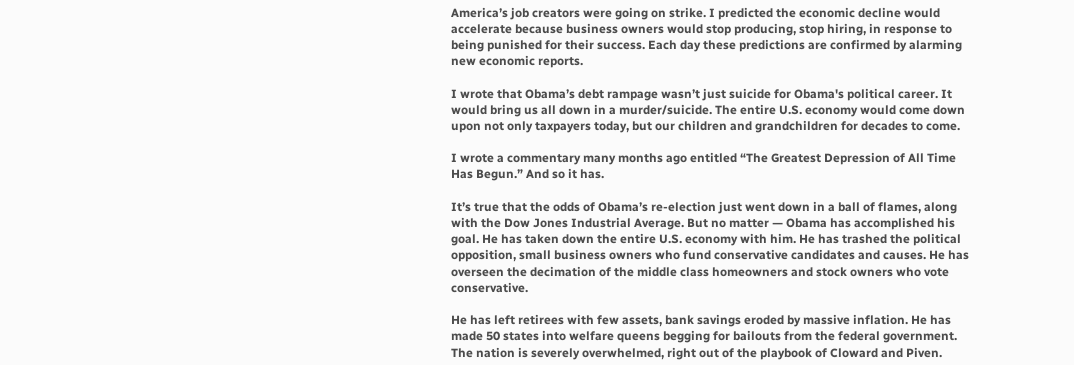America’s job creators were going on strike. I predicted the economic decline would accelerate because business owners would stop producing, stop hiring, in response to being punished for their success. Each day these predictions are confirmed by alarming new economic reports.

I wrote that Obama’s debt rampage wasn’t just suicide for Obama's political career. It would bring us all down in a murder/suicide. The entire U.S. economy would come down upon not only taxpayers today, but our children and grandchildren for decades to come.

I wrote a commentary many months ago entitled “The Greatest Depression of All Time Has Begun.” And so it has.

It’s true that the odds of Obama’s re-election just went down in a ball of flames, along with the Dow Jones Industrial Average. But no matter — Obama has accomplished his goal. He has taken down the entire U.S. economy with him. He has trashed the political opposition, small business owners who fund conservative candidates and causes. He has overseen the decimation of the middle class homeowners and stock owners who vote conservative.

He has left retirees with few assets, bank savings eroded by massive inflation. He has made 50 states into welfare queens begging for bailouts from the federal government. The nation is severely overwhelmed, right out of the playbook of Cloward and Piven.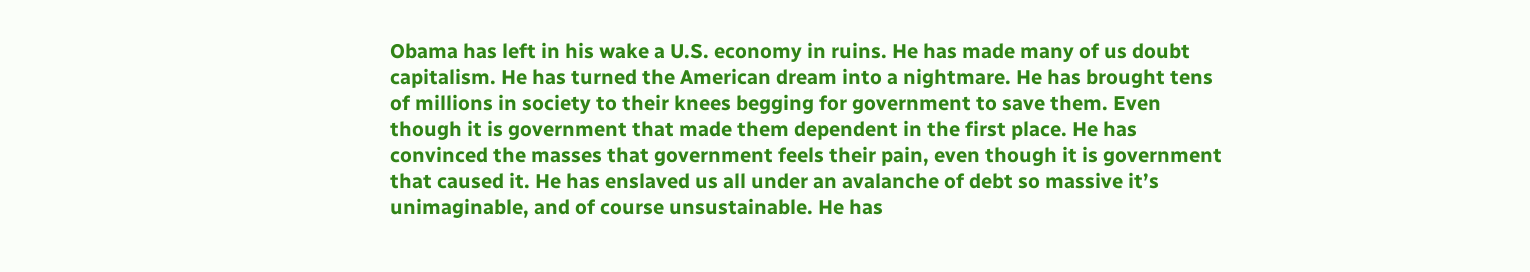Obama has left in his wake a U.S. economy in ruins. He has made many of us doubt capitalism. He has turned the American dream into a nightmare. He has brought tens of millions in society to their knees begging for government to save them. Even though it is government that made them dependent in the first place. He has convinced the masses that government feels their pain, even though it is government that caused it. He has enslaved us all under an avalanche of debt so massive it’s unimaginable, and of course unsustainable. He has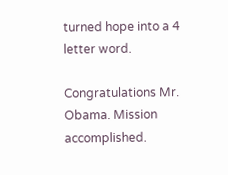turned hope into a 4 letter word.

Congratulations Mr. Obama. Mission accomplished.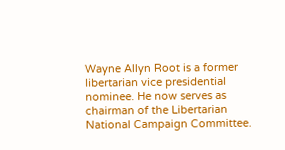Wayne Allyn Root is a former libertarian vice presidential nominee. He now serves as chairman of the Libertarian National Campaign Committee.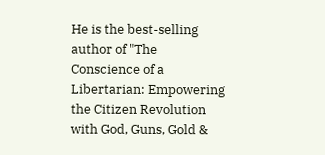He is the best-selling author of "The Conscience of a Libertarian: Empowering the Citizen Revolution with God, Guns, Gold &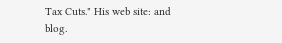Tax Cuts." His web site: and blog.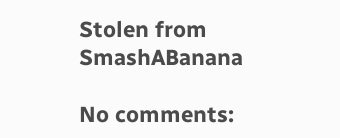Stolen from SmashABanana

No comments: